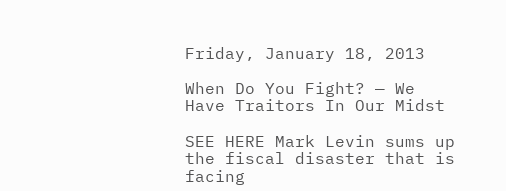Friday, January 18, 2013

When Do You Fight? — We Have Traitors In Our Midst

SEE HERE Mark Levin sums up the fiscal disaster that is facing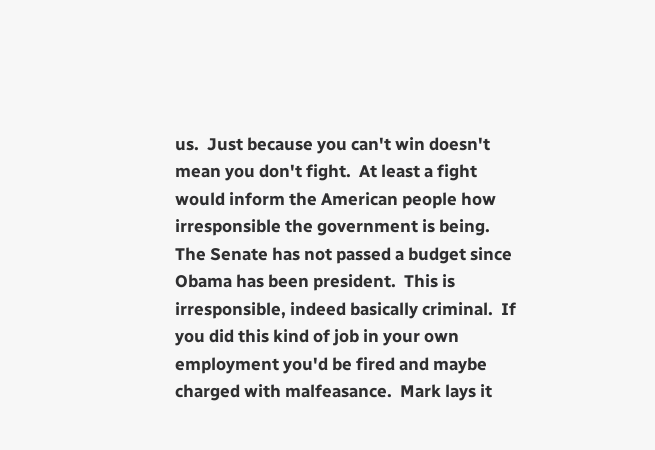us.  Just because you can't win doesn't mean you don't fight.  At least a fight would inform the American people how irresponsible the government is being.  The Senate has not passed a budget since Obama has been president.  This is irresponsible, indeed basically criminal.  If you did this kind of job in your own employment you'd be fired and maybe charged with malfeasance.  Mark lays it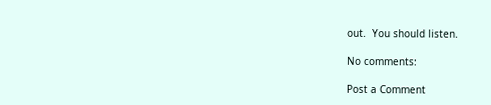out.  You should listen.

No comments:

Post a Comment